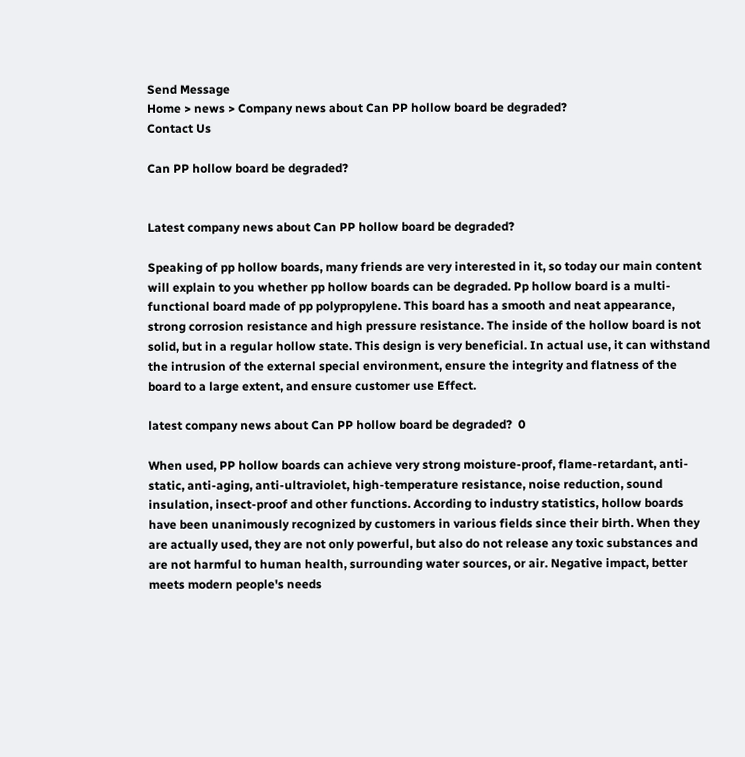Send Message
Home > news > Company news about Can PP hollow board be degraded?
Contact Us

Can PP hollow board be degraded?


Latest company news about Can PP hollow board be degraded?

Speaking of pp hollow boards, many friends are very interested in it, so today our main content will explain to you whether pp hollow boards can be degraded. Pp hollow board is a multi-functional board made of pp polypropylene. This board has a smooth and neat appearance, strong corrosion resistance and high pressure resistance. The inside of the hollow board is not solid, but in a regular hollow state. This design is very beneficial. In actual use, it can withstand the intrusion of the external special environment, ensure the integrity and flatness of the board to a large extent, and ensure customer use Effect.

latest company news about Can PP hollow board be degraded?  0

When used, PP hollow boards can achieve very strong moisture-proof, flame-retardant, anti-static, anti-aging, anti-ultraviolet, high-temperature resistance, noise reduction, sound insulation, insect-proof and other functions. According to industry statistics, hollow boards have been unanimously recognized by customers in various fields since their birth. When they are actually used, they are not only powerful, but also do not release any toxic substances and are not harmful to human health, surrounding water sources, or air. Negative impact, better meets modern people's needs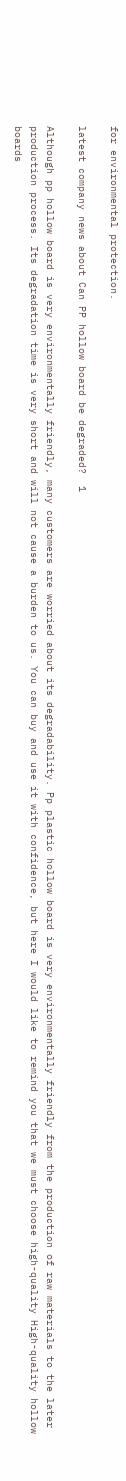for environmental protection.

latest company news about Can PP hollow board be degraded?  1

Although pp hollow board is very environmentally friendly, many customers are worried about its degradability. Pp plastic hollow board is very environmentally friendly from the production of raw materials to the later production process. Its degradation time is very short and will not cause a burden to us. You can buy and use it with confidence, but here I would like to remind you that we must choose high-quality High-quality hollow boards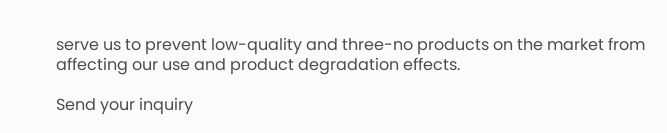serve us to prevent low-quality and three-no products on the market from affecting our use and product degradation effects.

Send your inquiry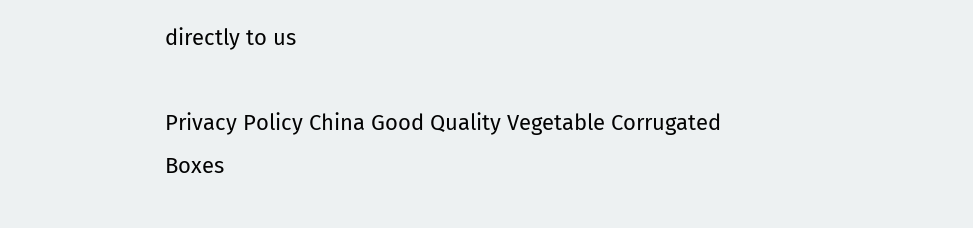directly to us

Privacy Policy China Good Quality Vegetable Corrugated Boxes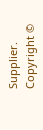Supplier. Copyright ©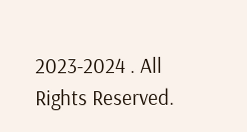2023-2024 . All Rights Reserved.